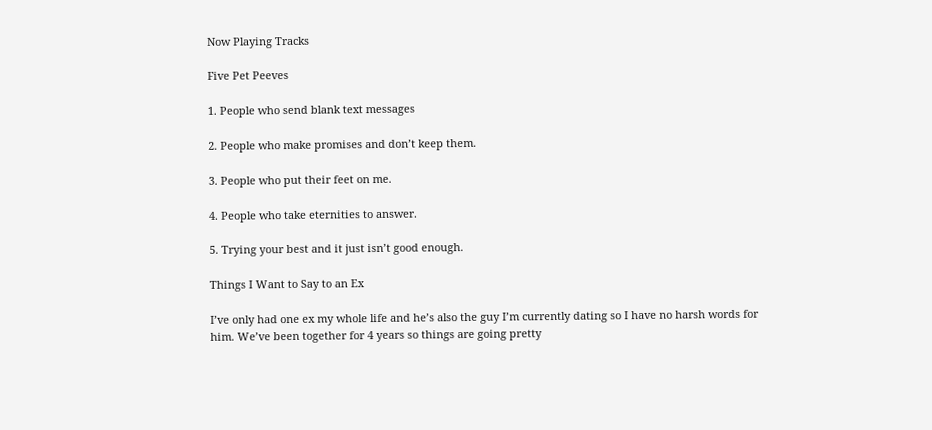Now Playing Tracks

Five Pet Peeves

1. People who send blank text messages

2. People who make promises and don’t keep them.

3. People who put their feet on me.

4. People who take eternities to answer.

5. Trying your best and it just isn’t good enough.

Things I Want to Say to an Ex

I’ve only had one ex my whole life and he’s also the guy I’m currently dating so I have no harsh words for him. We’ve been together for 4 years so things are going pretty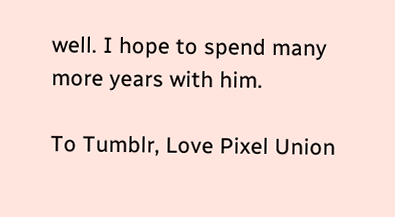well. I hope to spend many more years with him.

To Tumblr, Love Pixel Union